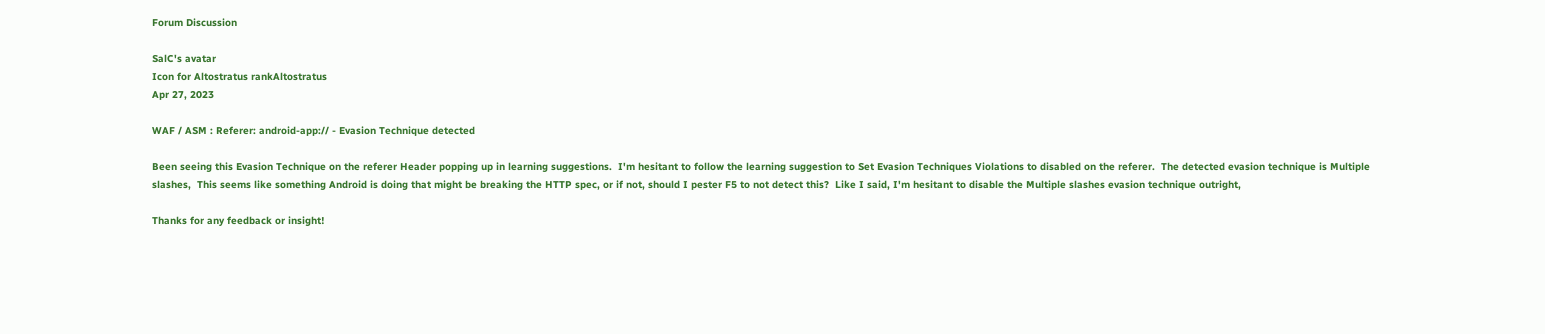Forum Discussion

SalC's avatar
Icon for Altostratus rankAltostratus
Apr 27, 2023

WAF / ASM : Referer: android-app:// - Evasion Technique detected

Been seeing this Evasion Technique on the referer Header popping up in learning suggestions.  I'm hesitant to follow the learning suggestion to Set Evasion Techniques Violations to disabled on the referer.  The detected evasion technique is Multiple slashes,  This seems like something Android is doing that might be breaking the HTTP spec, or if not, should I pester F5 to not detect this?  Like I said, I'm hesitant to disable the Multiple slashes evasion technique outright,

Thanks for any feedback or insight!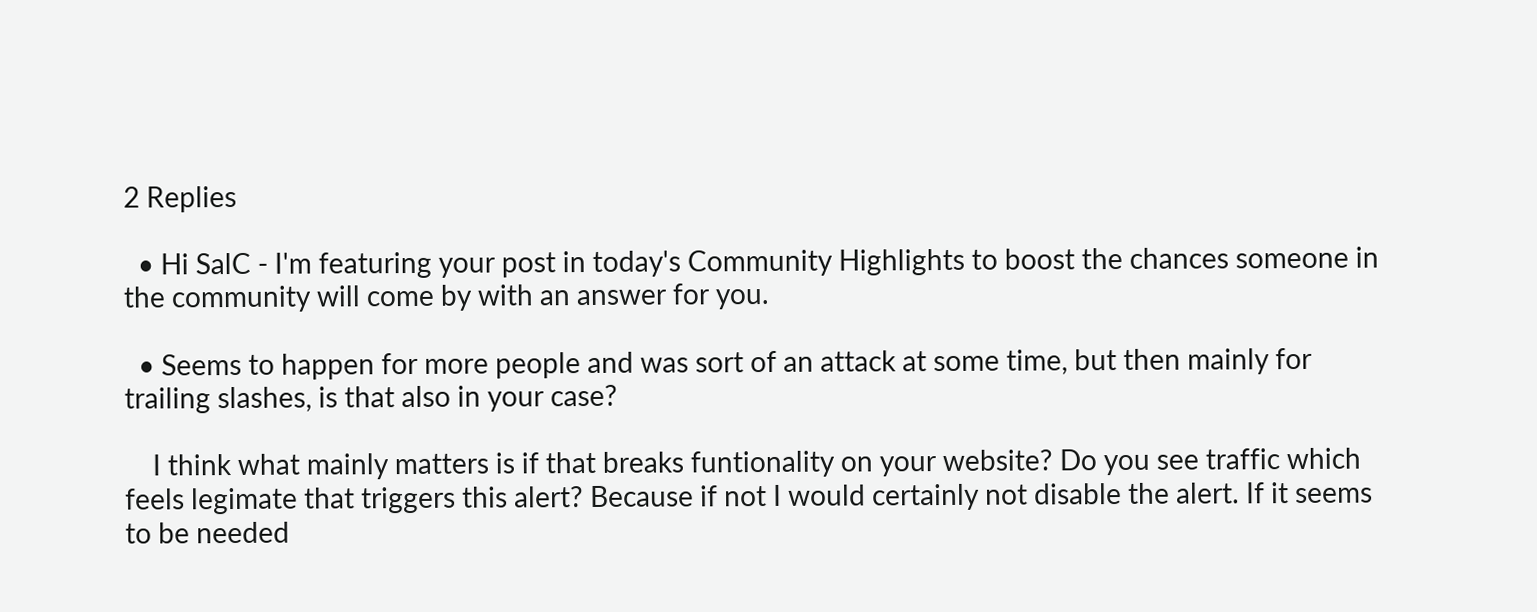2 Replies

  • Hi SalC - I'm featuring your post in today's Community Highlights to boost the chances someone in the community will come by with an answer for you.

  • Seems to happen for more people and was sort of an attack at some time, but then mainly for trailing slashes, is that also in your case?

    I think what mainly matters is if that breaks funtionality on your website? Do you see traffic which feels legimate that triggers this alert? Because if not I would certainly not disable the alert. If it seems to be needed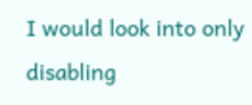I would look into only disabling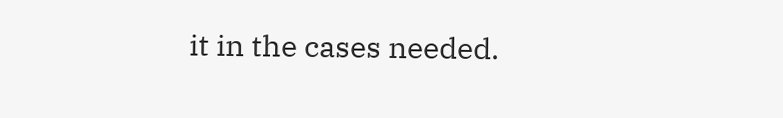it in the cases needed.